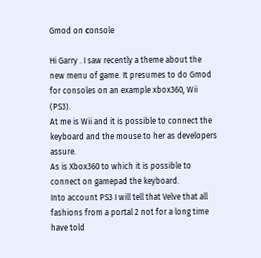Gmod on сonsole

Hi Garry . I saw recently a theme about the new menu of game. It presumes to do Gmod for consoles on an example xbox360, Wii (PS3).
At me is Wii and it is possible to connect the keyboard and the mouse to her as developers assure.
As is Xbox360 to which it is possible to connect on gamepad the keyboard.
Into account PS3 I will tell that Velve that all fashions from a portal 2 not for a long time have told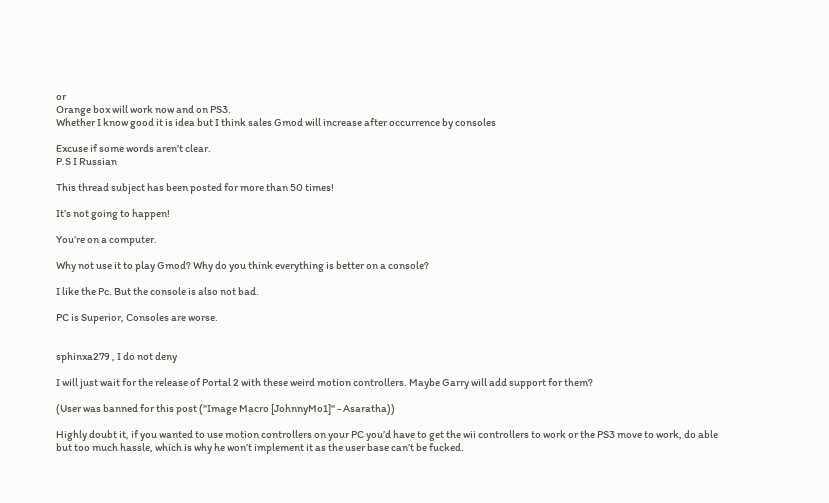or
Orange box will work now and on PS3.
Whether I know good it is idea but I think sales Gmod will increase after occurrence by consoles

Excuse if some words aren’t clear.
P.S I Russian

This thread subject has been posted for more than 50 times!

It’s not going to happen!

You’re on a computer.

Why not use it to play Gmod? Why do you think everything is better on a console?

I like the Pc. But the console is also not bad.

PC is Superior, Consoles are worse.


sphinxa279 , I do not deny

I will just wait for the release of Portal 2 with these weird motion controllers. Maybe Garry will add support for them?

(User was banned for this post ("Image Macro [JohnnyMo1]" - Asaratha))

Highly doubt it, if you wanted to use motion controllers on your PC you’d have to get the wii controllers to work or the PS3 move to work, do able but too much hassle, which is why he won’t implement it as the user base can’t be fucked.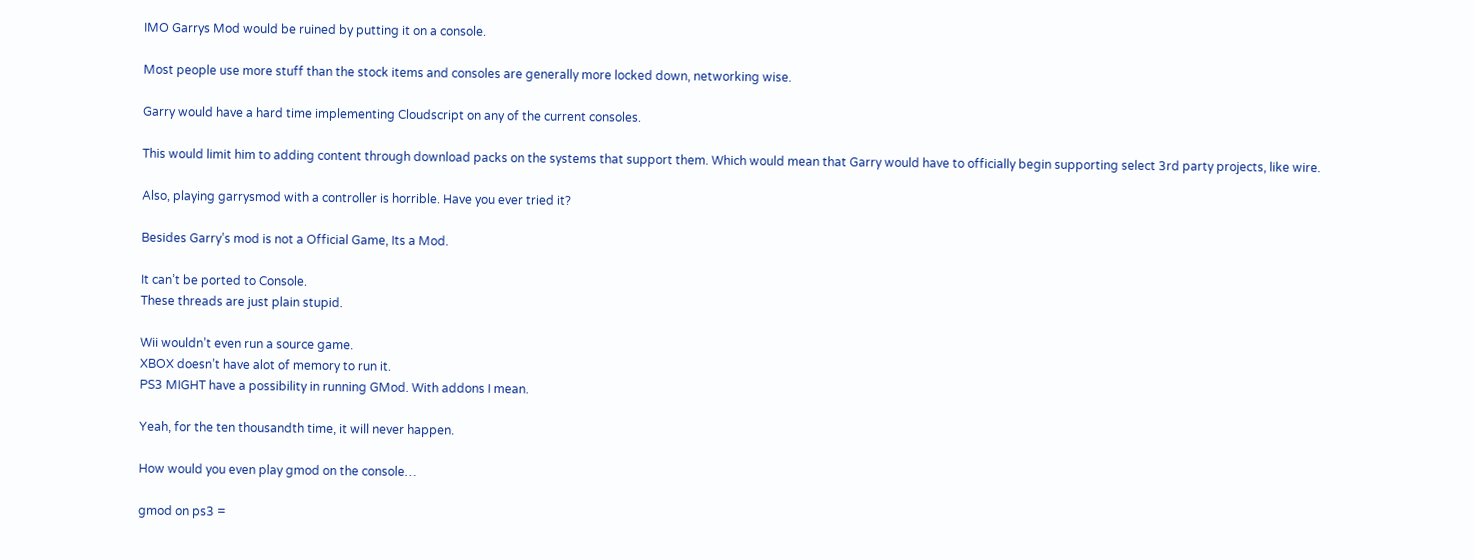IMO Garrys Mod would be ruined by putting it on a console.

Most people use more stuff than the stock items and consoles are generally more locked down, networking wise.

Garry would have a hard time implementing Cloudscript on any of the current consoles.

This would limit him to adding content through download packs on the systems that support them. Which would mean that Garry would have to officially begin supporting select 3rd party projects, like wire.

Also, playing garrysmod with a controller is horrible. Have you ever tried it?

Besides Garry’s mod is not a Official Game, Its a Mod.

It can’t be ported to Console.
These threads are just plain stupid.

Wii wouldn’t even run a source game.
XBOX doesn’t have alot of memory to run it.
PS3 MIGHT have a possibility in running GMod. With addons I mean.

Yeah, for the ten thousandth time, it will never happen.

How would you even play gmod on the console…

gmod on ps3 =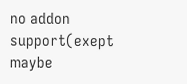no addon support(exept maybe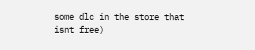some dlc in the store that isnt free)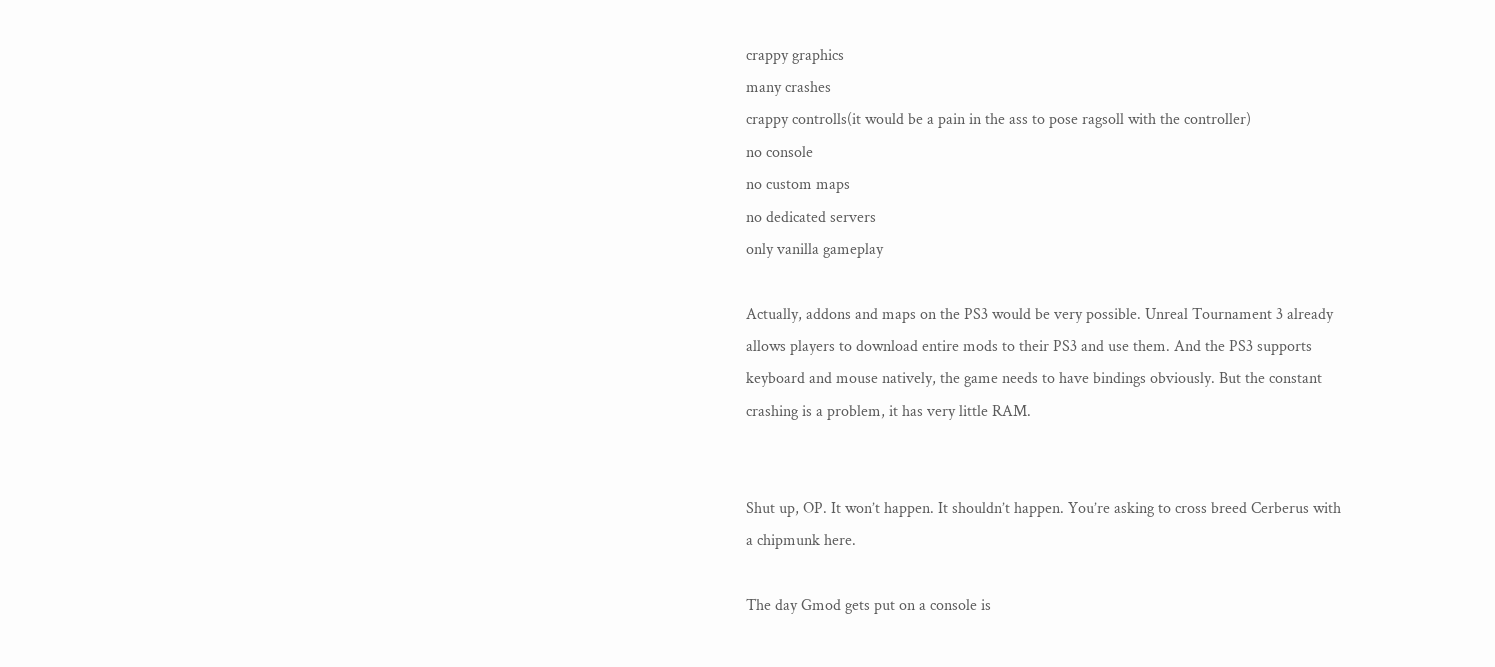crappy graphics
many crashes
crappy controlls(it would be a pain in the ass to pose ragsoll with the controller)
no console
no custom maps
no dedicated servers
only vanilla gameplay

Actually, addons and maps on the PS3 would be very possible. Unreal Tournament 3 already allows players to download entire mods to their PS3 and use them. And the PS3 supports keyboard and mouse natively, the game needs to have bindings obviously. But the constant crashing is a problem, it has very little RAM.


Shut up, OP. It won’t happen. It shouldn’t happen. You’re asking to cross breed Cerberus with a chipmunk here.

The day Gmod gets put on a console is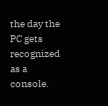the day the PC gets recognized as a console.